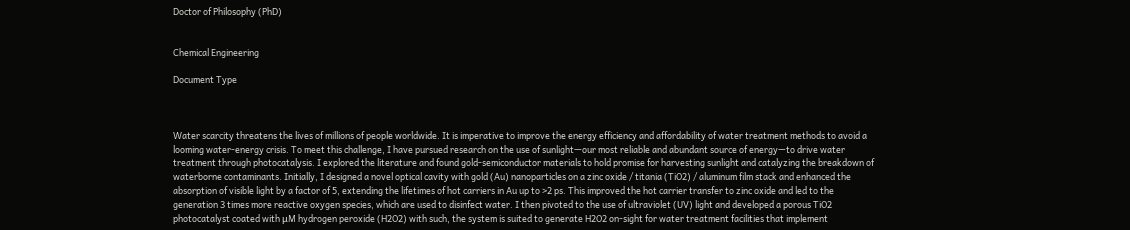Doctor of Philosophy (PhD)


Chemical Engineering

Document Type



Water scarcity threatens the lives of millions of people worldwide. It is imperative to improve the energy efficiency and affordability of water treatment methods to avoid a looming water-energy crisis. To meet this challenge, I have pursued research on the use of sunlight—our most reliable and abundant source of energy—to drive water treatment through photocatalysis. I explored the literature and found gold-semiconductor materials to hold promise for harvesting sunlight and catalyzing the breakdown of waterborne contaminants. Initially, I designed a novel optical cavity with gold (Au) nanoparticles on a zinc oxide / titania (TiO2) / aluminum film stack and enhanced the absorption of visible light by a factor of 5, extending the lifetimes of hot carriers in Au up to >2 ps. This improved the hot carrier transfer to zinc oxide and led to the generation 3 times more reactive oxygen species, which are used to disinfect water. I then pivoted to the use of ultraviolet (UV) light and developed a porous TiO2 photocatalyst coated with μM hydrogen peroxide (H2O2) with such, the system is suited to generate H2O2 on-sight for water treatment facilities that implement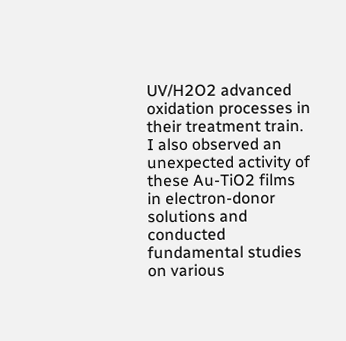UV/H2O2 advanced oxidation processes in their treatment train. I also observed an unexpected activity of these Au-TiO2 films in electron-donor solutions and conducted fundamental studies on various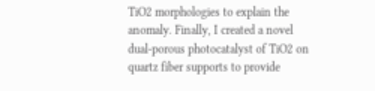TiO2 morphologies to explain the anomaly. Finally, I created a novel dual-porous photocatalyst of TiO2 on quartz fiber supports to provide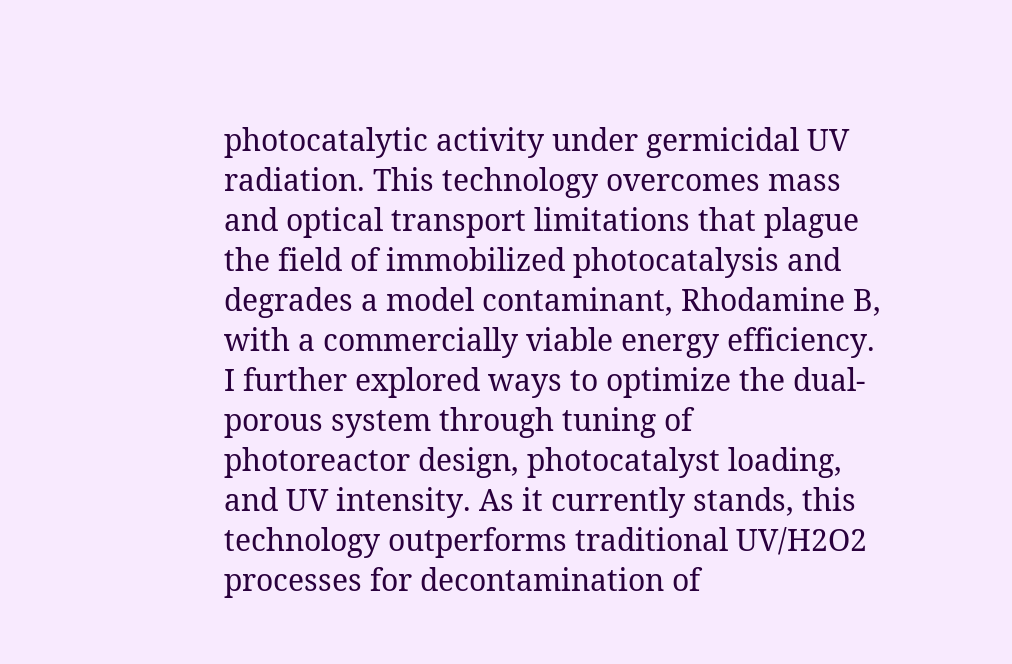photocatalytic activity under germicidal UV radiation. This technology overcomes mass and optical transport limitations that plague the field of immobilized photocatalysis and degrades a model contaminant, Rhodamine B, with a commercially viable energy efficiency. I further explored ways to optimize the dual-porous system through tuning of photoreactor design, photocatalyst loading, and UV intensity. As it currently stands, this technology outperforms traditional UV/H2O2 processes for decontamination of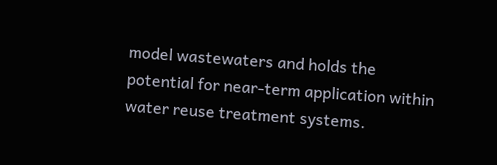model wastewaters and holds the potential for near-term application within water reuse treatment systems.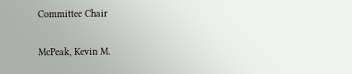Committee Chair

McPeak, Kevin M.